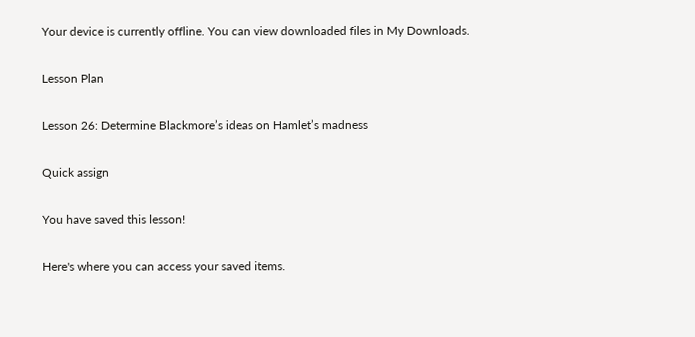Your device is currently offline. You can view downloaded files in My Downloads.

Lesson Plan

Lesson 26: Determine Blackmore’s ideas on Hamlet’s madness

Quick assign

You have saved this lesson!

Here's where you can access your saved items.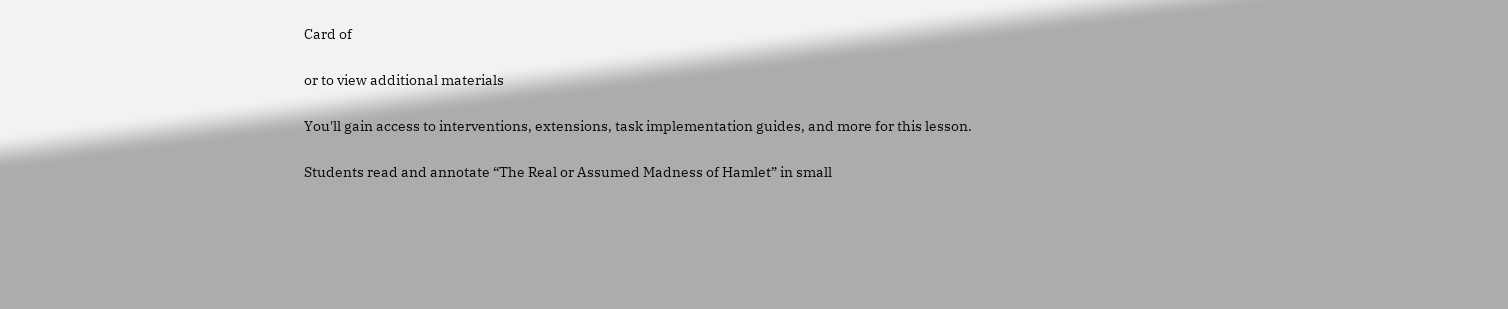Card of

or to view additional materials

You'll gain access to interventions, extensions, task implementation guides, and more for this lesson.

Students read and annotate “The Real or Assumed Madness of Hamlet” in small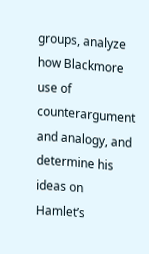groups, analyze how Blackmore use of counterargument and analogy, and determine his ideas on Hamlet’s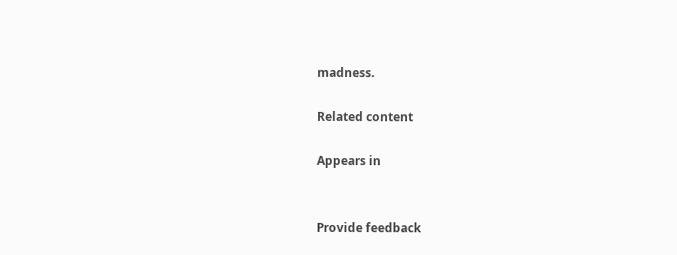madness.

Related content

Appears in


Provide feedback